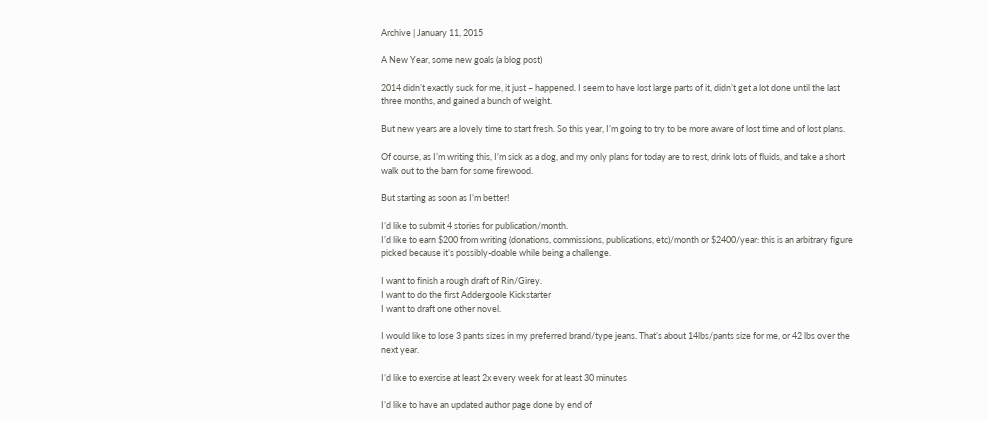Archive | January 11, 2015

A New Year, some new goals (a blog post)

2014 didn’t exactly suck for me, it just – happened. I seem to have lost large parts of it, didn’t get a lot done until the last three months, and gained a bunch of weight.

But new years are a lovely time to start fresh. So this year, I’m going to try to be more aware of lost time and of lost plans.

Of course, as I’m writing this, I’m sick as a dog, and my only plans for today are to rest, drink lots of fluids, and take a short walk out to the barn for some firewood.

But starting as soon as I’m better!

I’d like to submit 4 stories for publication/month.
I’d like to earn $200 from writing (donations, commissions, publications, etc)/month or $2400/year: this is an arbitrary figure picked because it’s possibly-doable while being a challenge.

I want to finish a rough draft of Rin/Girey.
I want to do the first Addergoole Kickstarter
I want to draft one other novel.

I would like to lose 3 pants sizes in my preferred brand/type jeans. That’s about 14lbs/pants size for me, or 42 lbs over the next year.

I’d like to exercise at least 2x every week for at least 30 minutes

I’d like to have an updated author page done by end of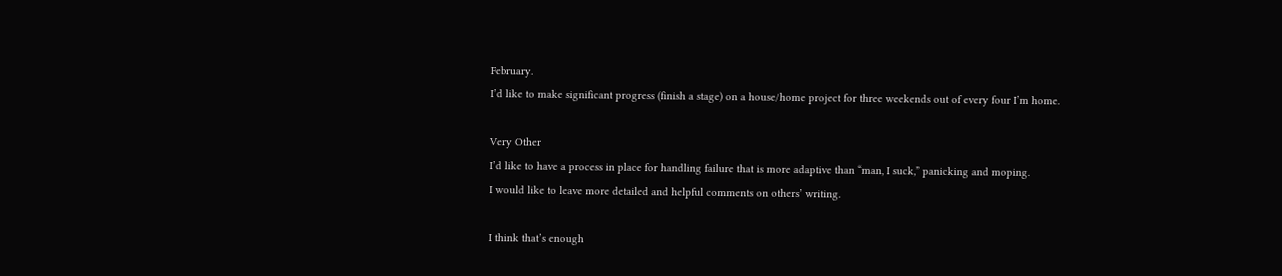February.
I’d like to make significant progress (finish a stage) on a house/home project for three weekends out of every four I’m home.

Very Other
I’d like to have a process in place for handling failure that is more adaptive than “man, I suck,” panicking and moping.
I would like to leave more detailed and helpful comments on others’ writing.

I think that’s enough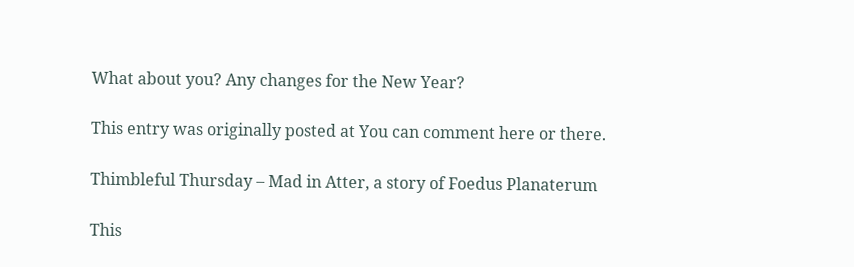What about you? Any changes for the New Year?

This entry was originally posted at You can comment here or there.

Thimbleful Thursday – Mad in Atter, a story of Foedus Planaterum

This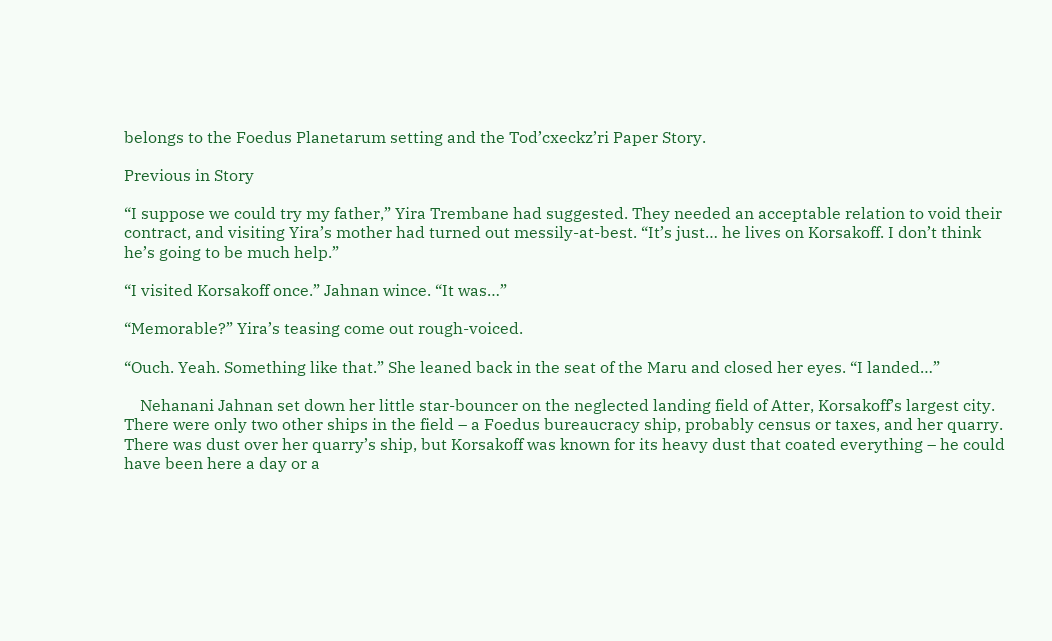belongs to the Foedus Planetarum setting and the Tod’cxeckz’ri Paper Story.

Previous in Story

“I suppose we could try my father,” Yira Trembane had suggested. They needed an acceptable relation to void their contract, and visiting Yira’s mother had turned out messily-at-best. “It’s just… he lives on Korsakoff. I don’t think he’s going to be much help.”

“I visited Korsakoff once.” Jahnan wince. “It was…”

“Memorable?” Yira’s teasing come out rough-voiced.

“Ouch. Yeah. Something like that.” She leaned back in the seat of the Maru and closed her eyes. “I landed…”

    Nehanani Jahnan set down her little star-bouncer on the neglected landing field of Atter, Korsakoff’s largest city. There were only two other ships in the field – a Foedus bureaucracy ship, probably census or taxes, and her quarry. There was dust over her quarry’s ship, but Korsakoff was known for its heavy dust that coated everything – he could have been here a day or a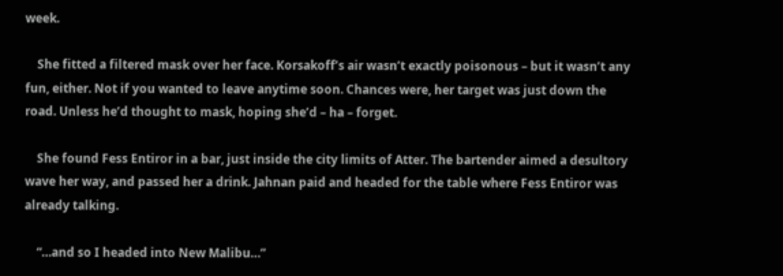week.

    She fitted a filtered mask over her face. Korsakoff’s air wasn’t exactly poisonous – but it wasn’t any fun, either. Not if you wanted to leave anytime soon. Chances were, her target was just down the road. Unless he’d thought to mask, hoping she’d – ha – forget.

    She found Fess Entiror in a bar, just inside the city limits of Atter. The bartender aimed a desultory wave her way, and passed her a drink. Jahnan paid and headed for the table where Fess Entiror was already talking.

    “…and so I headed into New Malibu…”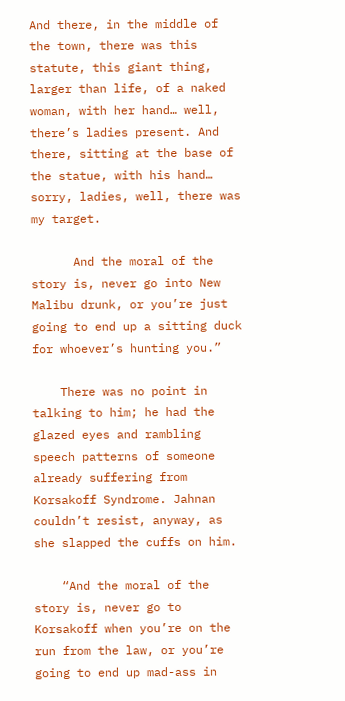And there, in the middle of the town, there was this statute, this giant thing, larger than life, of a naked woman, with her hand… well, there’s ladies present. And there, sitting at the base of the statue, with his hand… sorry, ladies, well, there was my target.

      And the moral of the story is, never go into New Malibu drunk, or you’re just going to end up a sitting duck for whoever’s hunting you.”

    There was no point in talking to him; he had the glazed eyes and rambling speech patterns of someone already suffering from Korsakoff Syndrome. Jahnan couldn’t resist, anyway, as she slapped the cuffs on him.

    “And the moral of the story is, never go to Korsakoff when you’re on the run from the law, or you’re going to end up mad-ass in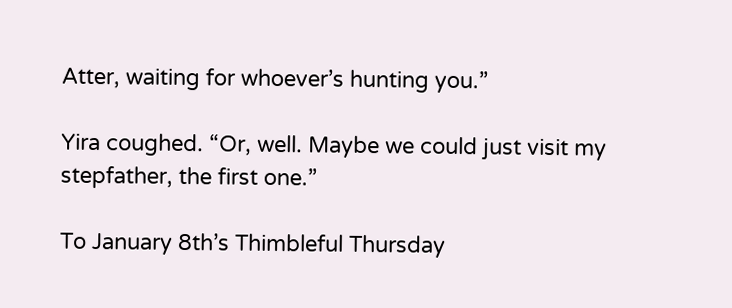Atter, waiting for whoever’s hunting you.”

Yira coughed. “Or, well. Maybe we could just visit my stepfather, the first one.”

To January 8th’s Thimbleful Thursday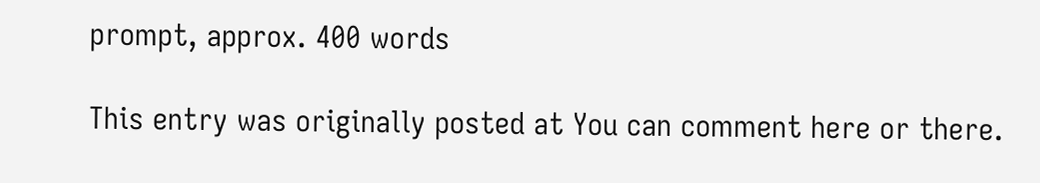prompt, approx. 400 words

This entry was originally posted at You can comment here or there.